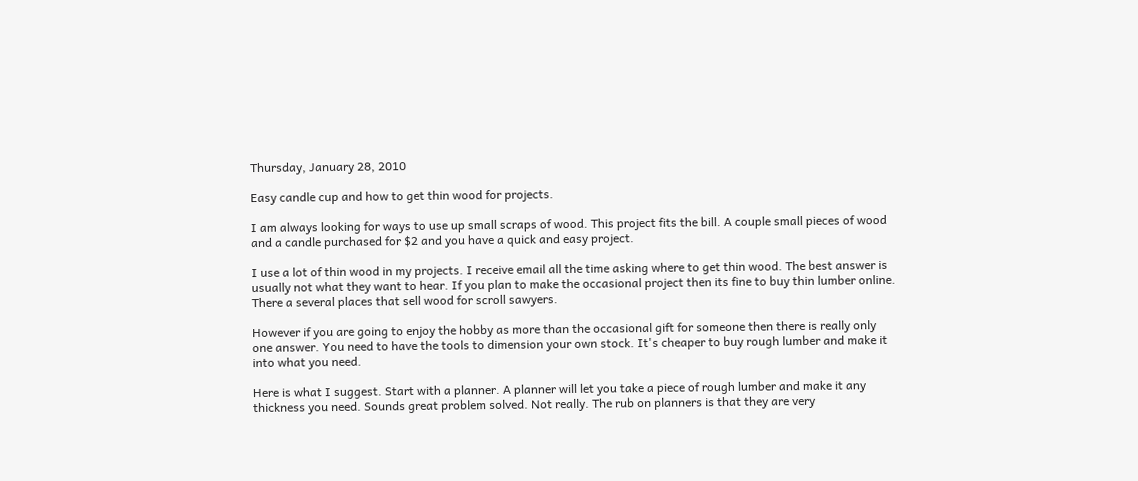Thursday, January 28, 2010

Easy candle cup and how to get thin wood for projects.

I am always looking for ways to use up small scraps of wood. This project fits the bill. A couple small pieces of wood and a candle purchased for $2 and you have a quick and easy project.

I use a lot of thin wood in my projects. I receive email all the time asking where to get thin wood. The best answer is usually not what they want to hear. If you plan to make the occasional project then its fine to buy thin lumber online. There a several places that sell wood for scroll sawyers.

However if you are going to enjoy the hobby as more than the occasional gift for someone then there is really only one answer. You need to have the tools to dimension your own stock. It's cheaper to buy rough lumber and make it into what you need.

Here is what I suggest. Start with a planner. A planner will let you take a piece of rough lumber and make it any thickness you need. Sounds great problem solved. Not really. The rub on planners is that they are very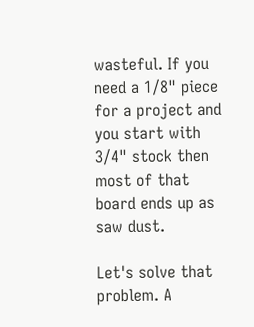wasteful. If you need a 1/8" piece for a project and you start with 3/4" stock then most of that board ends up as saw dust.

Let's solve that problem. A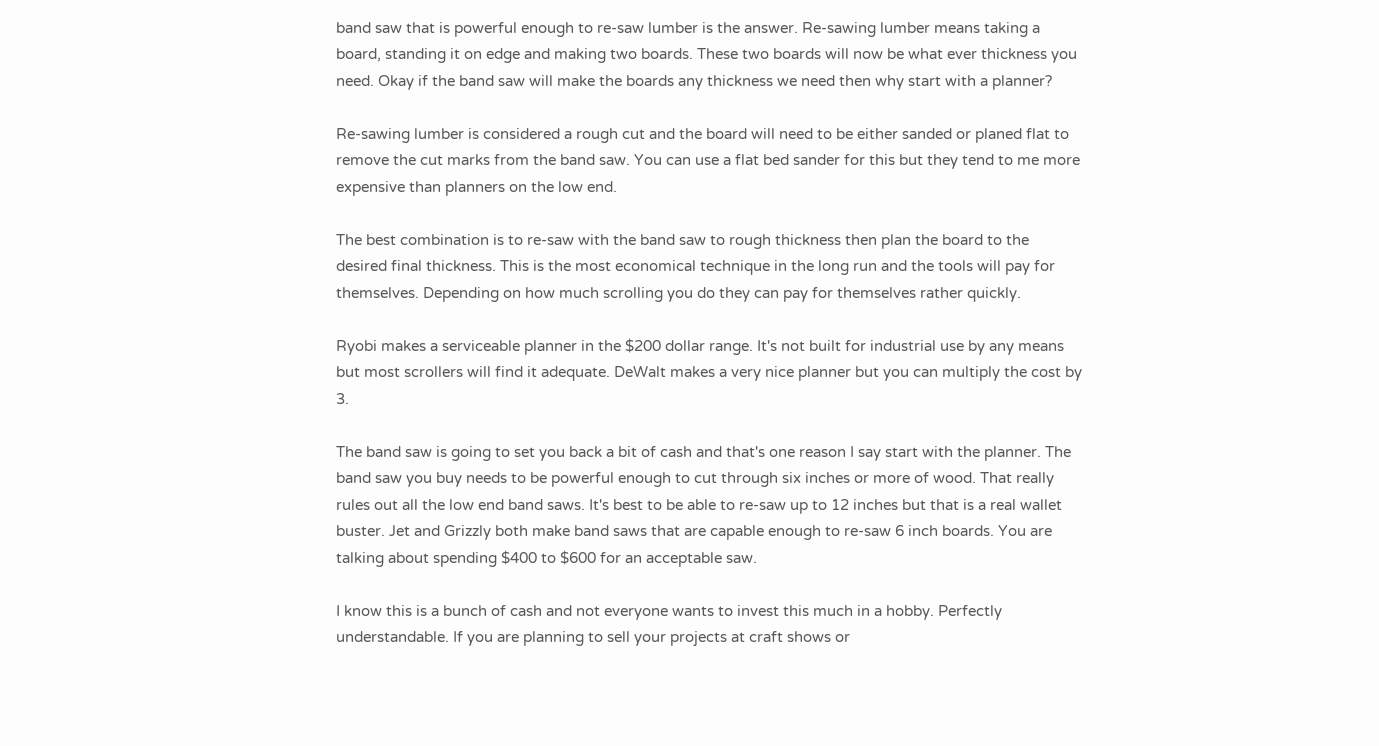band saw that is powerful enough to re-saw lumber is the answer. Re-sawing lumber means taking a board, standing it on edge and making two boards. These two boards will now be what ever thickness you need. Okay if the band saw will make the boards any thickness we need then why start with a planner?

Re-sawing lumber is considered a rough cut and the board will need to be either sanded or planed flat to remove the cut marks from the band saw. You can use a flat bed sander for this but they tend to me more expensive than planners on the low end.

The best combination is to re-saw with the band saw to rough thickness then plan the board to the desired final thickness. This is the most economical technique in the long run and the tools will pay for themselves. Depending on how much scrolling you do they can pay for themselves rather quickly.

Ryobi makes a serviceable planner in the $200 dollar range. It's not built for industrial use by any means but most scrollers will find it adequate. DeWalt makes a very nice planner but you can multiply the cost by 3.

The band saw is going to set you back a bit of cash and that's one reason I say start with the planner. The band saw you buy needs to be powerful enough to cut through six inches or more of wood. That really rules out all the low end band saws. It's best to be able to re-saw up to 12 inches but that is a real wallet buster. Jet and Grizzly both make band saws that are capable enough to re-saw 6 inch boards. You are talking about spending $400 to $600 for an acceptable saw.

I know this is a bunch of cash and not everyone wants to invest this much in a hobby. Perfectly understandable. If you are planning to sell your projects at craft shows or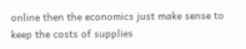online then the economics just make sense to keep the costs of supplies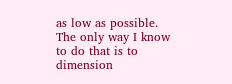as low as possible. The only way I know to do that is to dimension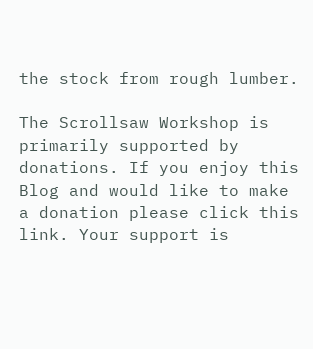the stock from rough lumber.

The Scrollsaw Workshop is primarily supported by donations. If you enjoy this Blog and would like to make a donation please click this link. Your support is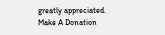greatly appreciated.
Make A Donation